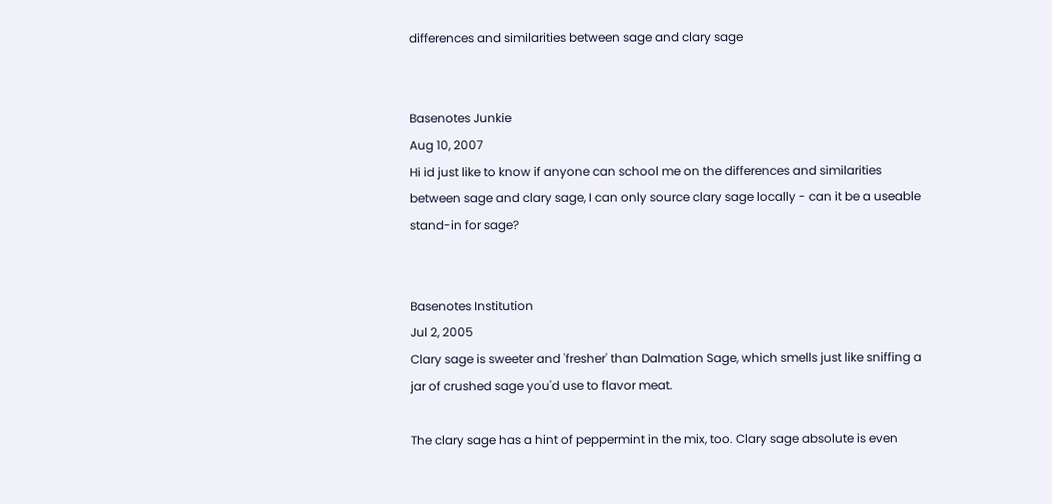differences and similarities between sage and clary sage


Basenotes Junkie
Aug 10, 2007
Hi id just like to know if anyone can school me on the differences and similarities between sage and clary sage, I can only source clary sage locally - can it be a useable stand-in for sage?


Basenotes Institution
Jul 2, 2005
Clary sage is sweeter and 'fresher' than Dalmation Sage, which smells just like sniffing a jar of crushed sage you'd use to flavor meat.

The clary sage has a hint of peppermint in the mix, too. Clary sage absolute is even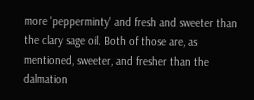more 'pepperminty' and fresh and sweeter than the clary sage oil. Both of those are, as mentioned, sweeter, and fresher than the dalmation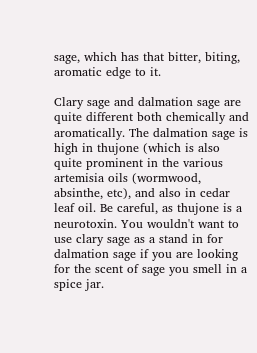sage, which has that bitter, biting, aromatic edge to it.

Clary sage and dalmation sage are quite different both chemically and aromatically. The dalmation sage is high in thujone (which is also quite prominent in the various artemisia oils (wormwood, absinthe, etc), and also in cedar leaf oil. Be careful, as thujone is a neurotoxin. You wouldn't want to use clary sage as a stand in for dalmation sage if you are looking for the scent of sage you smell in a spice jar.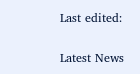Last edited:

Latest News